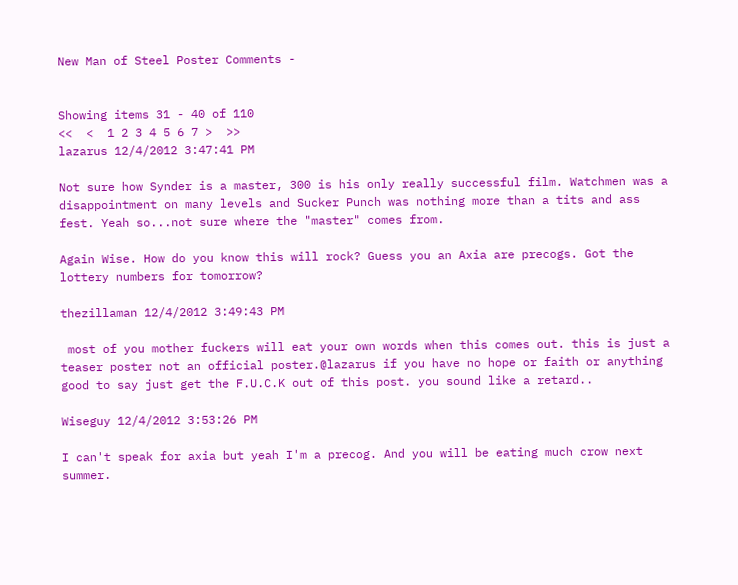New Man of Steel Poster Comments -


Showing items 31 - 40 of 110
<<  <  1 2 3 4 5 6 7 >  >>
lazarus 12/4/2012 3:47:41 PM

Not sure how Synder is a master, 300 is his only really successful film. Watchmen was a disappointment on many levels and Sucker Punch was nothing more than a tits and ass fest. Yeah so...not sure where the "master" comes from.

Again Wise. How do you know this will rock? Guess you an Axia are precogs. Got the lottery numbers for tomorrow?

thezillaman 12/4/2012 3:49:43 PM

 most of you mother fuckers will eat your own words when this comes out. this is just a teaser poster not an official poster.@lazarus if you have no hope or faith or anything good to say just get the F.U.C.K out of this post. you sound like a retard..

Wiseguy 12/4/2012 3:53:26 PM

I can't speak for axia but yeah I'm a precog. And you will be eating much crow next summer.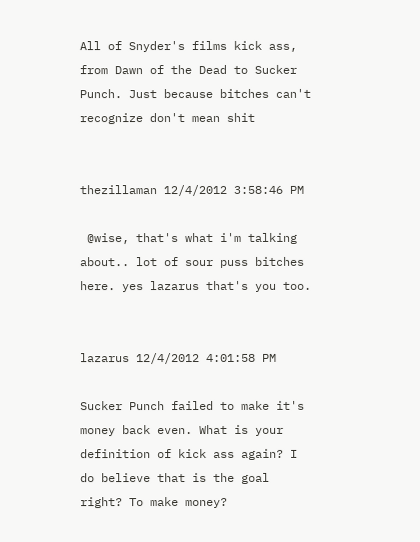All of Snyder's films kick ass, from Dawn of the Dead to Sucker Punch. Just because bitches can't recognize don't mean shit


thezillaman 12/4/2012 3:58:46 PM

 @wise, that's what i'm talking about.. lot of sour puss bitches here. yes lazarus that's you too.


lazarus 12/4/2012 4:01:58 PM

Sucker Punch failed to make it's money back even. What is your definition of kick ass again? I do believe that is the goal right? To make money?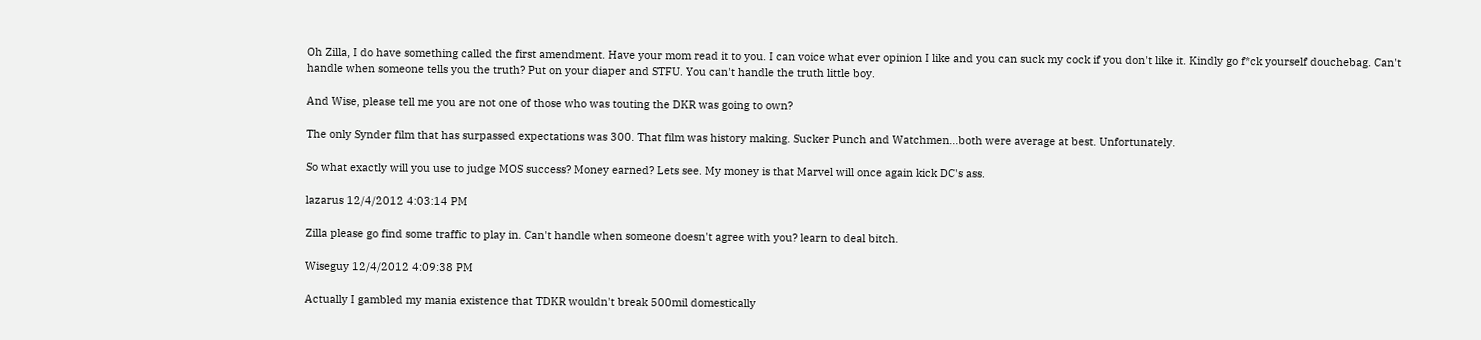Oh Zilla, I do have something called the first amendment. Have your mom read it to you. I can voice what ever opinion I like and you can suck my cock if you don't like it. Kindly go f*ck yourself douchebag. Can't handle when someone tells you the truth? Put on your diaper and STFU. You can't handle the truth little boy.

And Wise, please tell me you are not one of those who was touting the DKR was going to own?

The only Synder film that has surpassed expectations was 300. That film was history making. Sucker Punch and Watchmen...both were average at best. Unfortunately.

So what exactly will you use to judge MOS success? Money earned? Lets see. My money is that Marvel will once again kick DC's ass.

lazarus 12/4/2012 4:03:14 PM

Zilla please go find some traffic to play in. Can't handle when someone doesn't agree with you? learn to deal bitch.

Wiseguy 12/4/2012 4:09:38 PM

Actually I gambled my mania existence that TDKR wouldn't break 500mil domestically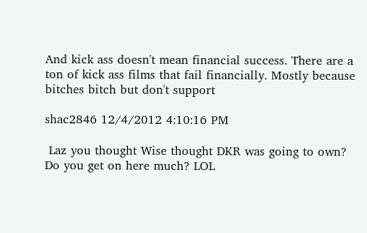And kick ass doesn't mean financial success. There are a ton of kick ass films that fail financially. Mostly because bitches bitch but don't support

shac2846 12/4/2012 4:10:16 PM

 Laz you thought Wise thought DKR was going to own? Do you get on here much? LOL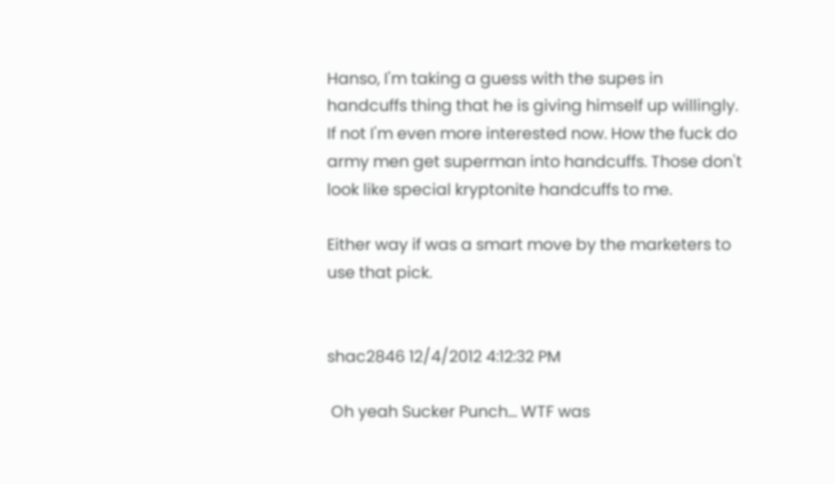Hanso, I'm taking a guess with the supes in handcuffs thing that he is giving himself up willingly. If not I'm even more interested now. How the fuck do army men get superman into handcuffs. Those don't look like special kryptonite handcuffs to me.

Either way if was a smart move by the marketers to use that pick.


shac2846 12/4/2012 4:12:32 PM

 Oh yeah Sucker Punch... WTF was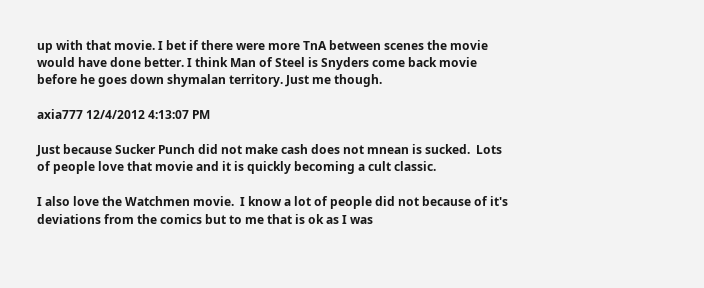up with that movie. I bet if there were more TnA between scenes the movie would have done better. I think Man of Steel is Snyders come back movie before he goes down shymalan territory. Just me though.

axia777 12/4/2012 4:13:07 PM

Just because Sucker Punch did not make cash does not mnean is sucked.  Lots of people love that movie and it is quickly becoming a cult classic.

I also love the Watchmen movie.  I know a lot of people did not because of it's deviations from the comics but to me that is ok as I was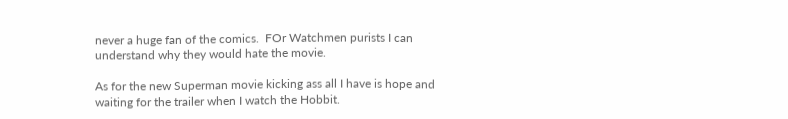never a huge fan of the comics.  FOr Watchmen purists I can understand why they would hate the movie.

As for the new Superman movie kicking ass all I have is hope and waiting for the trailer when I watch the Hobbit.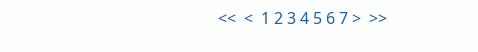<<  <  1 2 3 4 5 6 7 >  >>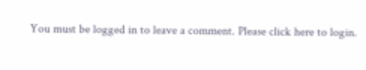You must be logged in to leave a comment. Please click here to login.